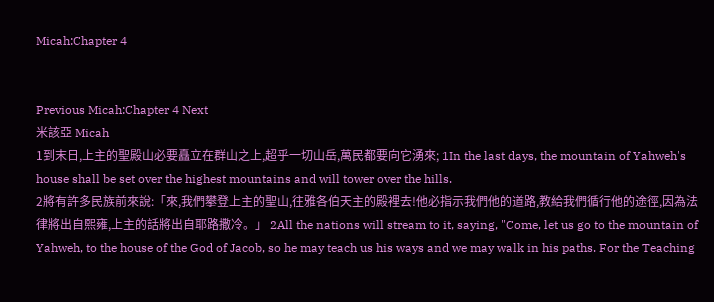Micah:Chapter 4


Previous Micah:Chapter 4 Next
米該亞 Micah
1到末日,上主的聖殿山必要矗立在群山之上,超乎一切山岳,萬民都要向它湧來; 1In the last days, the mountain of Yahweh's house shall be set over the highest mountains and will tower over the hills.
2將有許多民族前來說:「來,我們攀登上主的聖山,往雅各伯天主的殿裡去!他必指示我們他的道路,教給我們循行他的途徑,因為法律將出自熙雍,上主的話將出自耶路撒冷。」 2All the nations will stream to it, saying, "Come, let us go to the mountain of Yahweh, to the house of the God of Jacob, so he may teach us his ways and we may walk in his paths. For the Teaching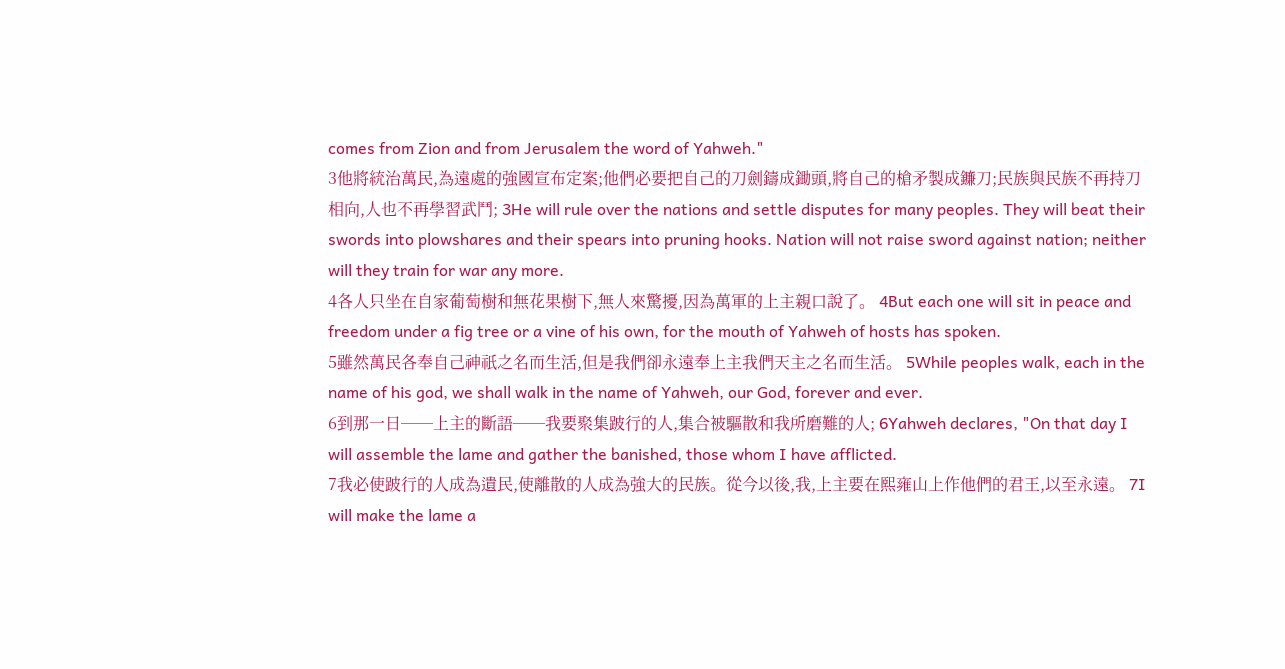comes from Zion and from Jerusalem the word of Yahweh."
3他將統治萬民,為遠處的強國宣布定案;他們必要把自己的刀劍鑄成鋤頭,將自己的槍矛製成鐮刀;民族與民族不再持刀相向,人也不再學習武鬥; 3He will rule over the nations and settle disputes for many peoples. They will beat their swords into plowshares and their spears into pruning hooks. Nation will not raise sword against nation; neither will they train for war any more.
4各人只坐在自家葡萄樹和無花果樹下,無人來驚擾,因為萬軍的上主親口說了。 4But each one will sit in peace and freedom under a fig tree or a vine of his own, for the mouth of Yahweh of hosts has spoken.
5雖然萬民各奉自己神祇之名而生活,但是我們卻永遠奉上主我們天主之名而生活。 5While peoples walk, each in the name of his god, we shall walk in the name of Yahweh, our God, forever and ever.
6到那一日──上主的斷語──我要聚集跛行的人,集合被驅散和我所磨難的人; 6Yahweh declares, "On that day I will assemble the lame and gather the banished, those whom I have afflicted.
7我必使跛行的人成為遺民,使離散的人成為強大的民族。從今以後,我,上主要在熙雍山上作他們的君王,以至永遠。 7I will make the lame a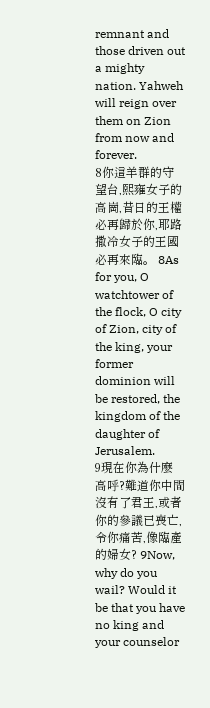remnant and those driven out a mighty nation. Yahweh will reign over them on Zion from now and forever.
8你這羊群的守望台,熙雍女子的高崗,昔日的王權必再歸於你,耶路撒冷女子的王國必再來臨。 8As for you, O watchtower of the flock, O city of Zion, city of the king, your former dominion will be restored, the kingdom of the daughter of Jerusalem.
9現在你為什麼高呼?難道你中間沒有了君王,或者你的參議已喪亡,令你痛苦,像臨產的婦女? 9Now, why do you wail? Would it be that you have no king and your counselor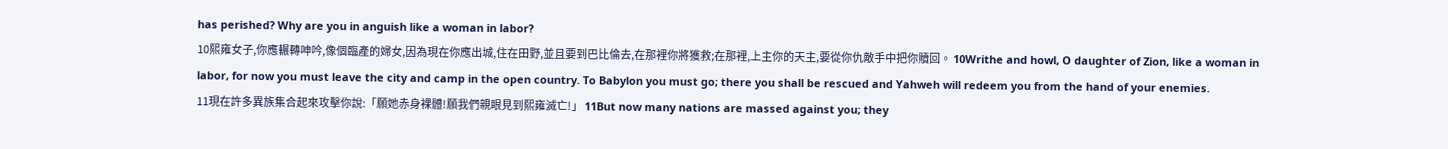has perished? Why are you in anguish like a woman in labor?
10熙雍女子,你應輾轉呻吟,像個臨產的婦女,因為現在你應出城,住在田野,並且要到巴比倫去,在那裡你將獲救;在那裡,上主你的天主,要從你仇敵手中把你贖回。 10Writhe and howl, O daughter of Zion, like a woman in labor, for now you must leave the city and camp in the open country. To Babylon you must go; there you shall be rescued and Yahweh will redeem you from the hand of your enemies.
11現在許多異族集合起來攻擊你說:「願她赤身裸體!願我們親眼見到熙雍滅亡!」 11But now many nations are massed against you; they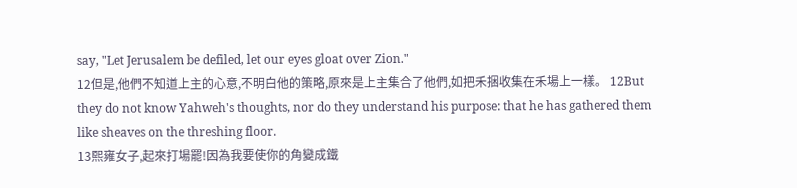say, "Let Jerusalem be defiled, let our eyes gloat over Zion."
12但是,他們不知道上主的心意,不明白他的策略,原來是上主集合了他們,如把禾捆收集在禾場上一樣。 12But they do not know Yahweh's thoughts, nor do they understand his purpose: that he has gathered them like sheaves on the threshing floor.
13熙雍女子,起來打場罷!因為我要使你的角變成鐵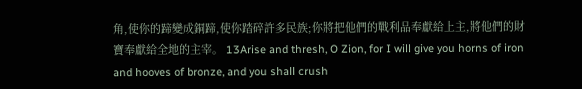角,使你的蹄變成銅蹄,使你踏碎許多民族;你將把他們的戰利品奉獻給上主,將他們的財寶奉獻給全地的主宰。 13Arise and thresh, O Zion, for I will give you horns of iron and hooves of bronze, and you shall crush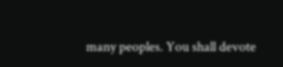many peoples. You shall devote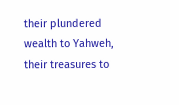their plundered wealth to Yahweh, their treasures to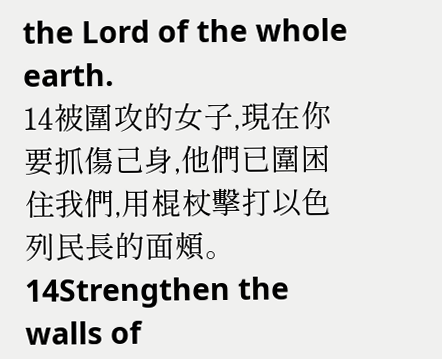the Lord of the whole earth.
14被圍攻的女子,現在你要抓傷己身,他們已圍困住我們,用棍杖擊打以色列民長的面頰。 14Strengthen the walls of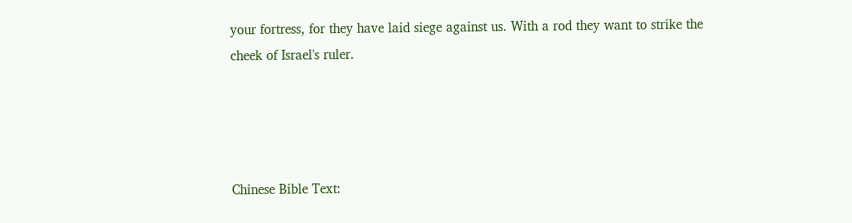your fortress, for they have laid siege against us. With a rod they want to strike the cheek of Israel's ruler.




Chinese Bible Text: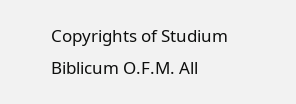Copyrights of Studium Biblicum O.F.M. All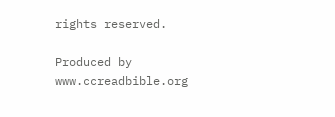rights reserved.

Produced by www.ccreadbible.org